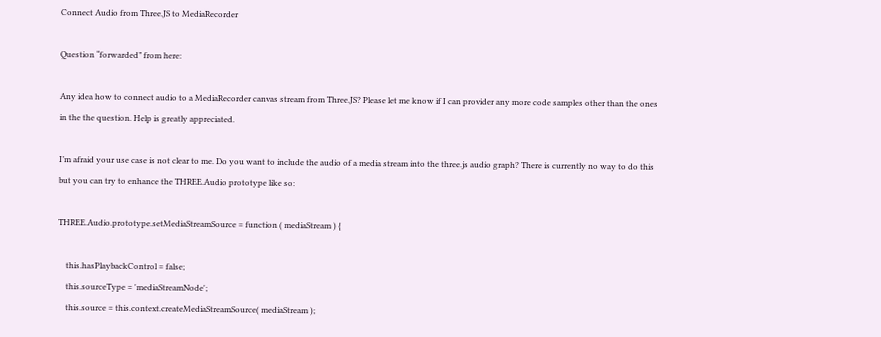Connect Audio from Three.JS to MediaRecorder

Question “forwarded” from here:

Any idea how to connect audio to a MediaRecorder canvas stream from Three.JS? Please let me know if I can provider any more code samples other than the ones in the the question. Help is greatly appreciated.

I’m afraid your use case is not clear to me. Do you want to include the audio of a media stream into the three.js audio graph? There is currently no way to do this but you can try to enhance the THREE.Audio prototype like so:

THREE.Audio.prototype.setMediaStreamSource = function ( mediaStream ) {

    this.hasPlaybackControl = false;
    this.sourceType = 'mediaStreamNode';
    this.source = this.context.createMediaStreamSource( mediaStream );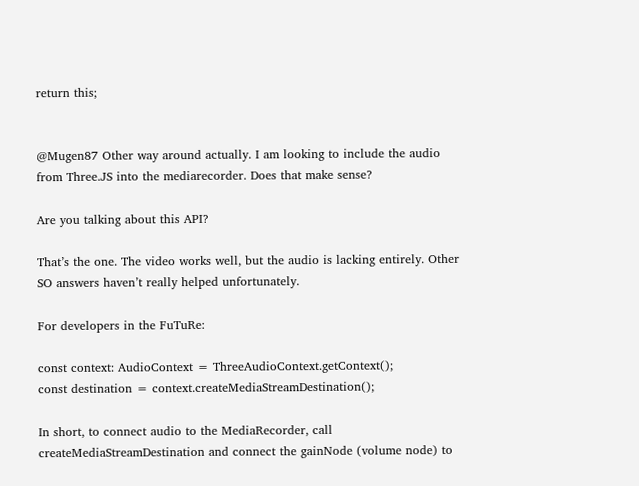return this;


@Mugen87 Other way around actually. I am looking to include the audio from Three.JS into the mediarecorder. Does that make sense?

Are you talking about this API?

That’s the one. The video works well, but the audio is lacking entirely. Other SO answers haven’t really helped unfortunately.

For developers in the FuTuRe:

const context: AudioContext = ThreeAudioContext.getContext();
const destination = context.createMediaStreamDestination();

In short, to connect audio to the MediaRecorder, call createMediaStreamDestination and connect the gainNode (volume node) to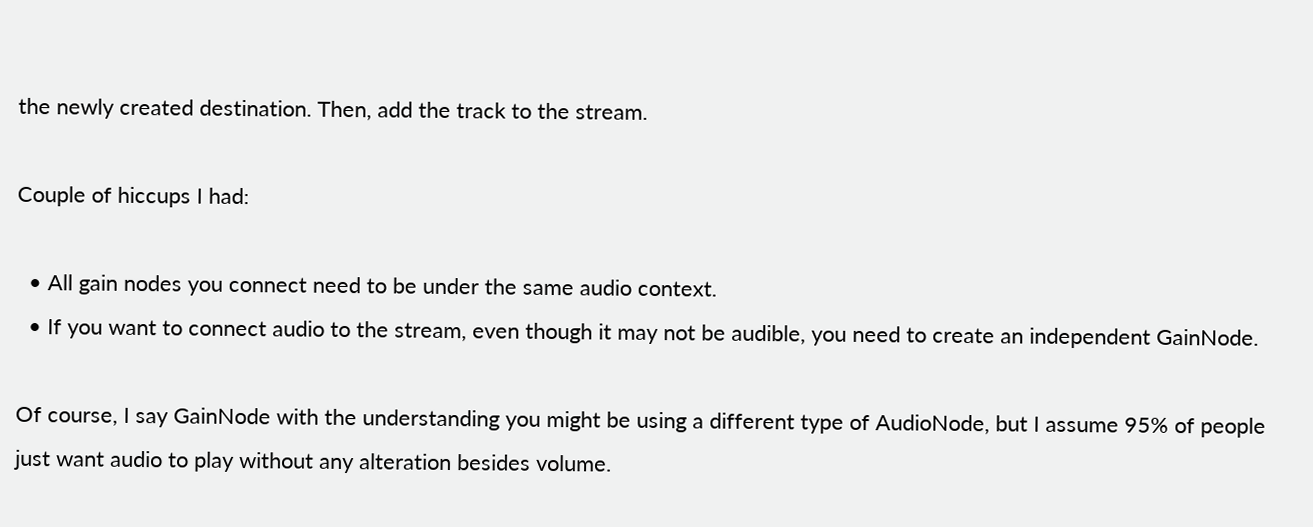the newly created destination. Then, add the track to the stream.

Couple of hiccups I had:

  • All gain nodes you connect need to be under the same audio context.
  • If you want to connect audio to the stream, even though it may not be audible, you need to create an independent GainNode.

Of course, I say GainNode with the understanding you might be using a different type of AudioNode, but I assume 95% of people just want audio to play without any alteration besides volume.